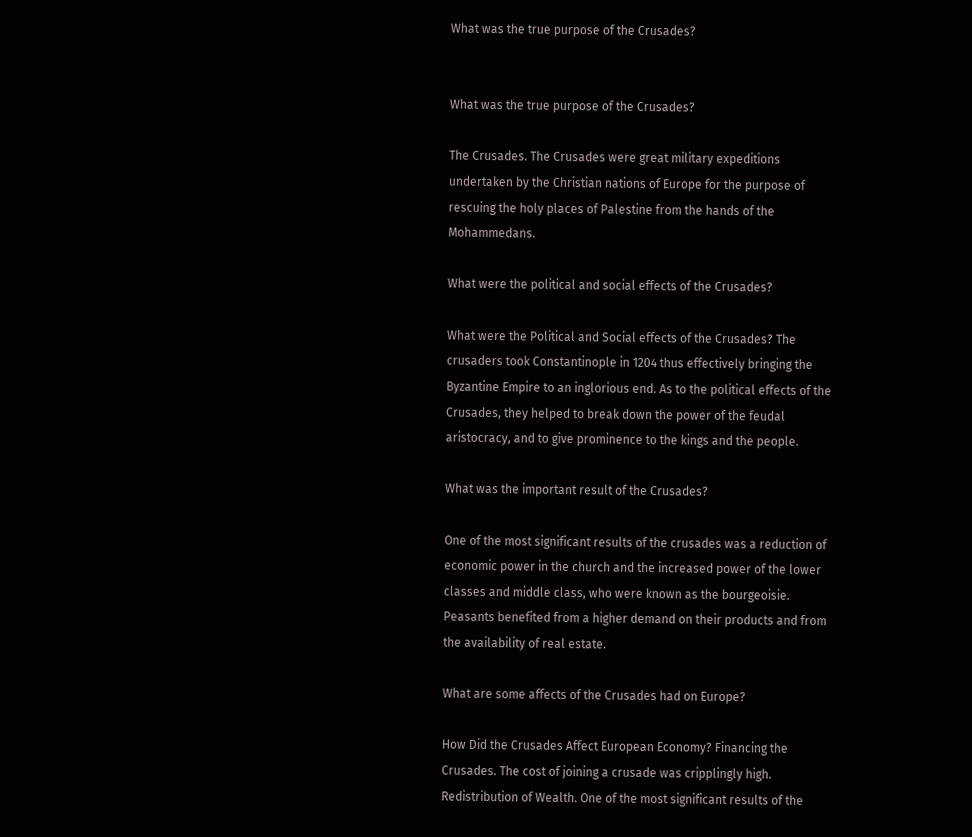What was the true purpose of the Crusades?


What was the true purpose of the Crusades?

The Crusades. The Crusades were great military expeditions undertaken by the Christian nations of Europe for the purpose of rescuing the holy places of Palestine from the hands of the Mohammedans.

What were the political and social effects of the Crusades?

What were the Political and Social effects of the Crusades? The crusaders took Constantinople in 1204 thus effectively bringing the Byzantine Empire to an inglorious end. As to the political effects of the Crusades, they helped to break down the power of the feudal aristocracy, and to give prominence to the kings and the people.

What was the important result of the Crusades?

One of the most significant results of the crusades was a reduction of economic power in the church and the increased power of the lower classes and middle class, who were known as the bourgeoisie. Peasants benefited from a higher demand on their products and from the availability of real estate.

What are some affects of the Crusades had on Europe?

How Did the Crusades Affect European Economy? Financing the Crusades. The cost of joining a crusade was cripplingly high. Redistribution of Wealth. One of the most significant results of the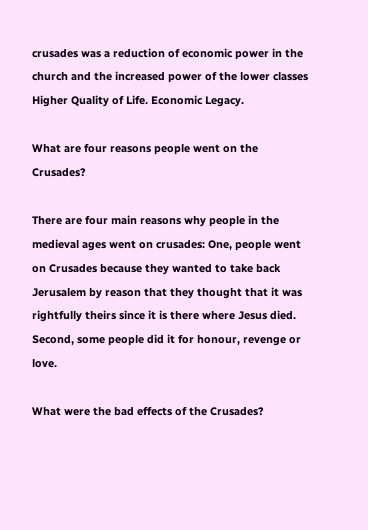crusades was a reduction of economic power in the church and the increased power of the lower classes Higher Quality of Life. Economic Legacy.

What are four reasons people went on the Crusades?

There are four main reasons why people in the medieval ages went on crusades: One, people went on Crusades because they wanted to take back Jerusalem by reason that they thought that it was rightfully theirs since it is there where Jesus died. Second, some people did it for honour, revenge or love.

What were the bad effects of the Crusades?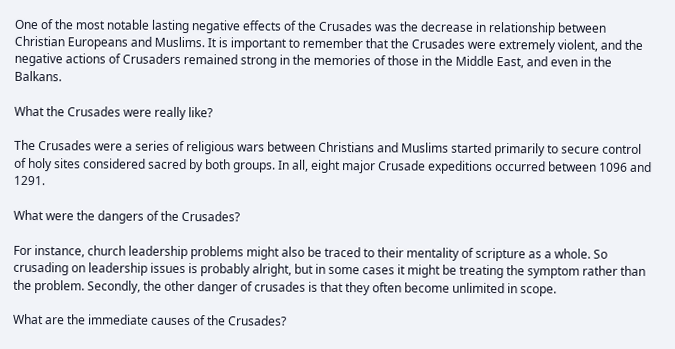One of the most notable lasting negative effects of the Crusades was the decrease in relationship between Christian Europeans and Muslims. It is important to remember that the Crusades were extremely violent, and the negative actions of Crusaders remained strong in the memories of those in the Middle East, and even in the Balkans.

What the Crusades were really like?

The Crusades were a series of religious wars between Christians and Muslims started primarily to secure control of holy sites considered sacred by both groups. In all, eight major Crusade expeditions occurred between 1096 and 1291.

What were the dangers of the Crusades?

For instance, church leadership problems might also be traced to their mentality of scripture as a whole. So crusading on leadership issues is probably alright, but in some cases it might be treating the symptom rather than the problem. Secondly, the other danger of crusades is that they often become unlimited in scope.

What are the immediate causes of the Crusades?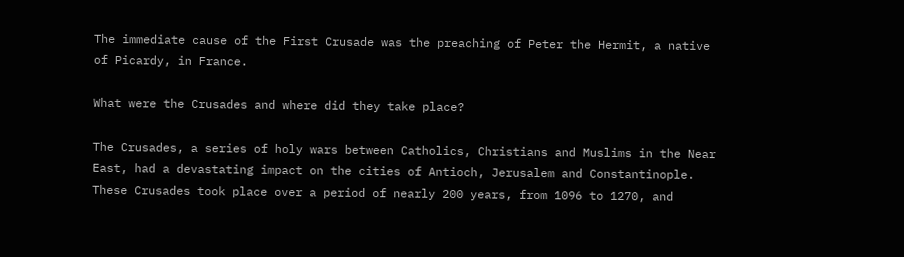The immediate cause of the First Crusade was the preaching of Peter the Hermit, a native of Picardy, in France.

What were the Crusades and where did they take place?

The Crusades, a series of holy wars between Catholics, Christians and Muslims in the Near East, had a devastating impact on the cities of Antioch, Jerusalem and Constantinople. These Crusades took place over a period of nearly 200 years, from 1096 to 1270, and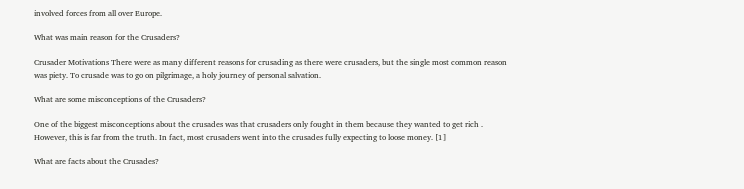involved forces from all over Europe.

What was main reason for the Crusaders?

Crusader Motivations There were as many different reasons for crusading as there were crusaders, but the single most common reason was piety. To crusade was to go on pilgrimage, a holy journey of personal salvation.

What are some misconceptions of the Crusaders?

One of the biggest misconceptions about the crusades was that crusaders only fought in them because they wanted to get rich . However, this is far from the truth. In fact, most crusaders went into the crusades fully expecting to loose money. [1]

What are facts about the Crusades?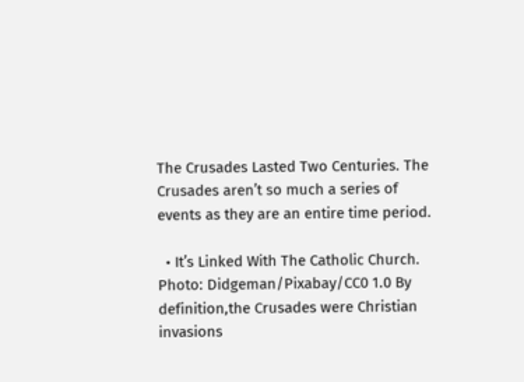The Crusades Lasted Two Centuries. The Crusades aren’t so much a series of events as they are an entire time period.

  • It’s Linked With The Catholic Church. Photo: Didgeman/Pixabay/CC0 1.0 By definition,the Crusades were Christian invasions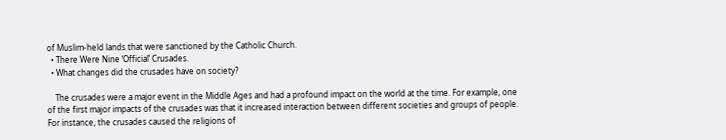of Muslim-held lands that were sanctioned by the Catholic Church.
  • There Were Nine ‘Official’ Crusades.
  • What changes did the crusades have on society?

    The crusades were a major event in the Middle Ages and had a profound impact on the world at the time. For example, one of the first major impacts of the crusades was that it increased interaction between different societies and groups of people. For instance, the crusades caused the religions of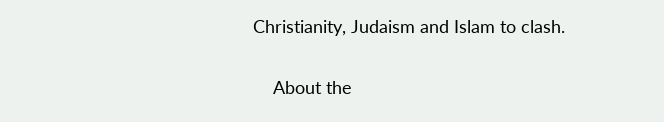Christianity, Judaism and Islam to clash.

    About the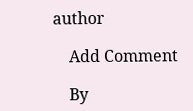author

    Add Comment

    By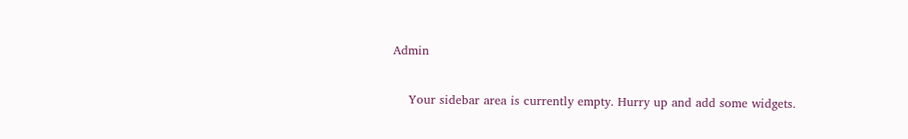Admin

    Your sidebar area is currently empty. Hurry up and add some widgets.